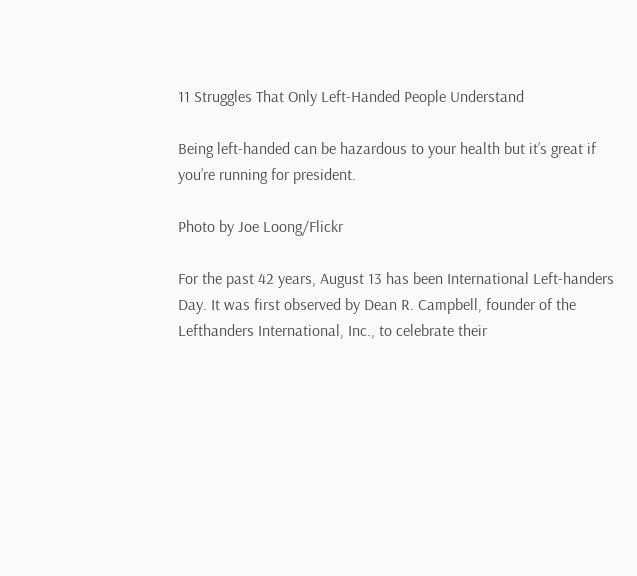11 Struggles That Only Left-Handed People Understand

Being left-handed can be hazardous to your health but it’s great if you’re running for president.

Photo by Joe Loong/Flickr

For the past 42 years, August 13 has been International Left-handers Day. It was first observed by Dean R. Campbell, founder of the Lefthanders International, Inc., to celebrate their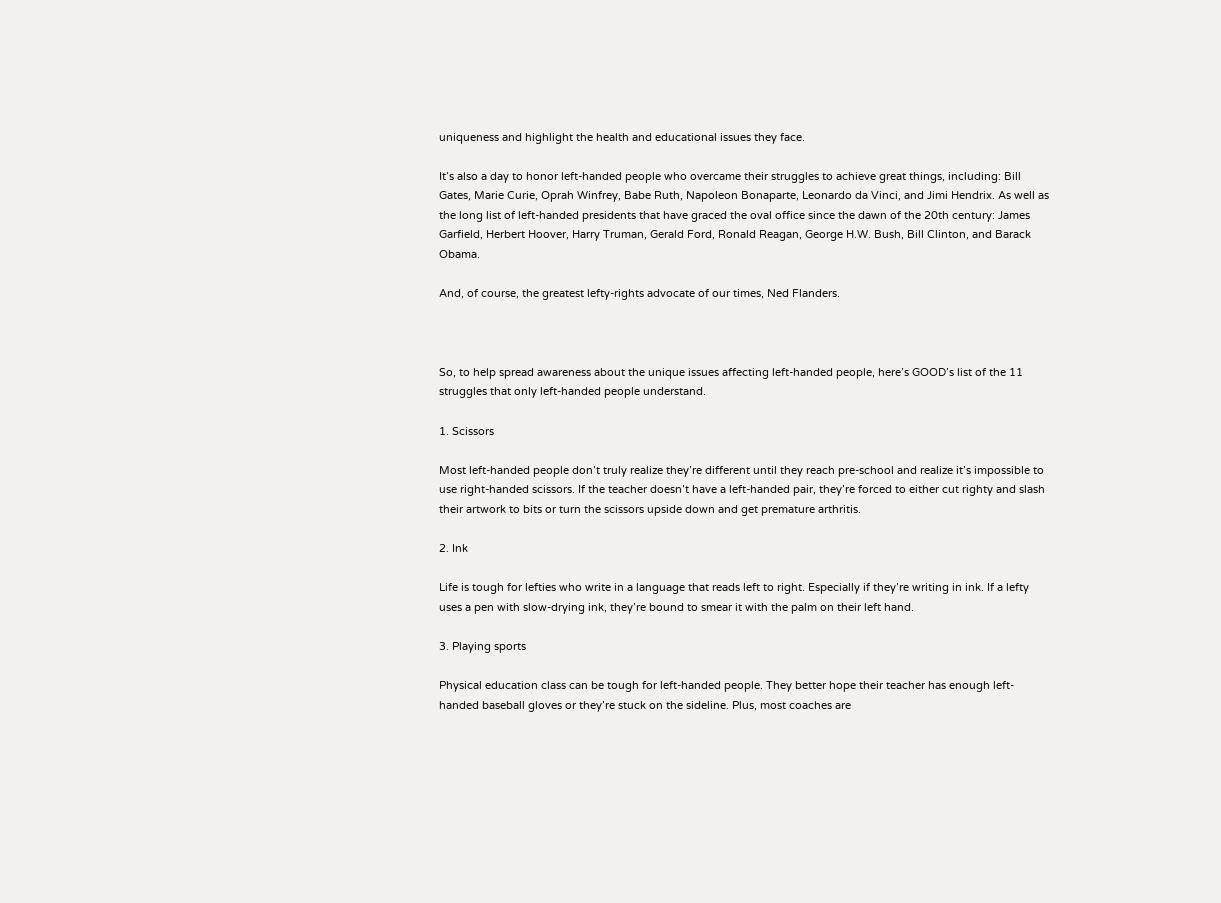uniqueness and highlight the health and educational issues they face.

It’s also a day to honor left-handed people who overcame their struggles to achieve great things, including: Bill Gates, Marie Curie, Oprah Winfrey, Babe Ruth, Napoleon Bonaparte, Leonardo da Vinci, and Jimi Hendrix. As well as the long list of left-handed presidents that have graced the oval office since the dawn of the 20th century: James Garfield, Herbert Hoover, Harry Truman, Gerald Ford, Ronald Reagan, George H.W. Bush, Bill Clinton, and Barack Obama.

And, of course, the greatest lefty-rights advocate of our times, Ned Flanders.



So, to help spread awareness about the unique issues affecting left-handed people, here’s GOOD’s list of the 11 struggles that only left-handed people understand.

1. Scissors

Most left-handed people don’t truly realize they’re different until they reach pre-school and realize it’s impossible to use right-handed scissors. If the teacher doesn’t have a left-handed pair, they’re forced to either cut righty and slash their artwork to bits or turn the scissors upside down and get premature arthritis.

2. Ink

Life is tough for lefties who write in a language that reads left to right. Especially if they’re writing in ink. If a lefty uses a pen with slow-drying ink, they’re bound to smear it with the palm on their left hand.

3. Playing sports

Physical education class can be tough for left-handed people. They better hope their teacher has enough left-handed baseball gloves or they’re stuck on the sideline. Plus, most coaches are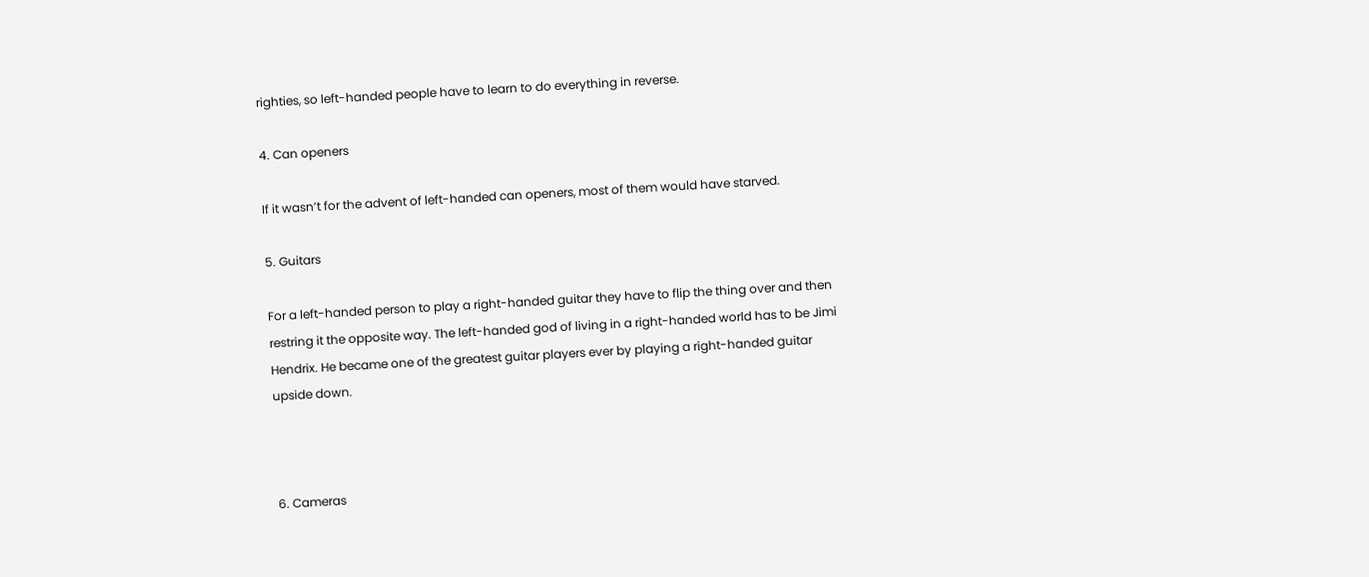righties, so left-handed people have to learn to do everything in reverse.

4. Can openers

If it wasn’t for the advent of left-handed can openers, most of them would have starved.

5. Guitars

For a left-handed person to play a right-handed guitar they have to flip the thing over and then restring it the opposite way. The left-handed god of living in a right-handed world has to be Jimi Hendrix. He became one of the greatest guitar players ever by playing a right-handed guitar upside down.



6. Cameras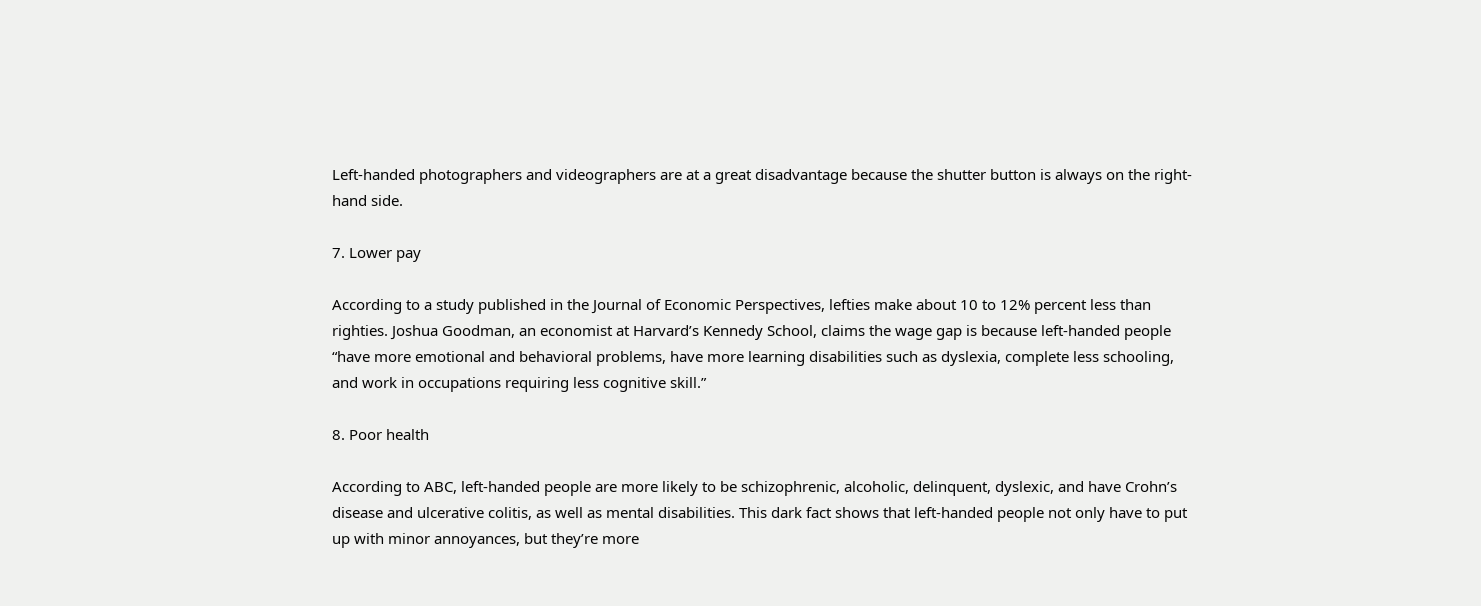Left-handed photographers and videographers are at a great disadvantage because the shutter button is always on the right-hand side.

7. Lower pay

According to a study published in the Journal of Economic Perspectives, lefties make about 10 to 12% percent less than righties. Joshua Goodman, an economist at Harvard’s Kennedy School, claims the wage gap is because left-handed people “have more emotional and behavioral problems, have more learning disabilities such as dyslexia, complete less schooling, and work in occupations requiring less cognitive skill.”

8. Poor health

According to ABC, left-handed people are more likely to be schizophrenic, alcoholic, delinquent, dyslexic, and have Crohn’s disease and ulcerative colitis, as well as mental disabilities. This dark fact shows that left-handed people not only have to put up with minor annoyances, but they’re more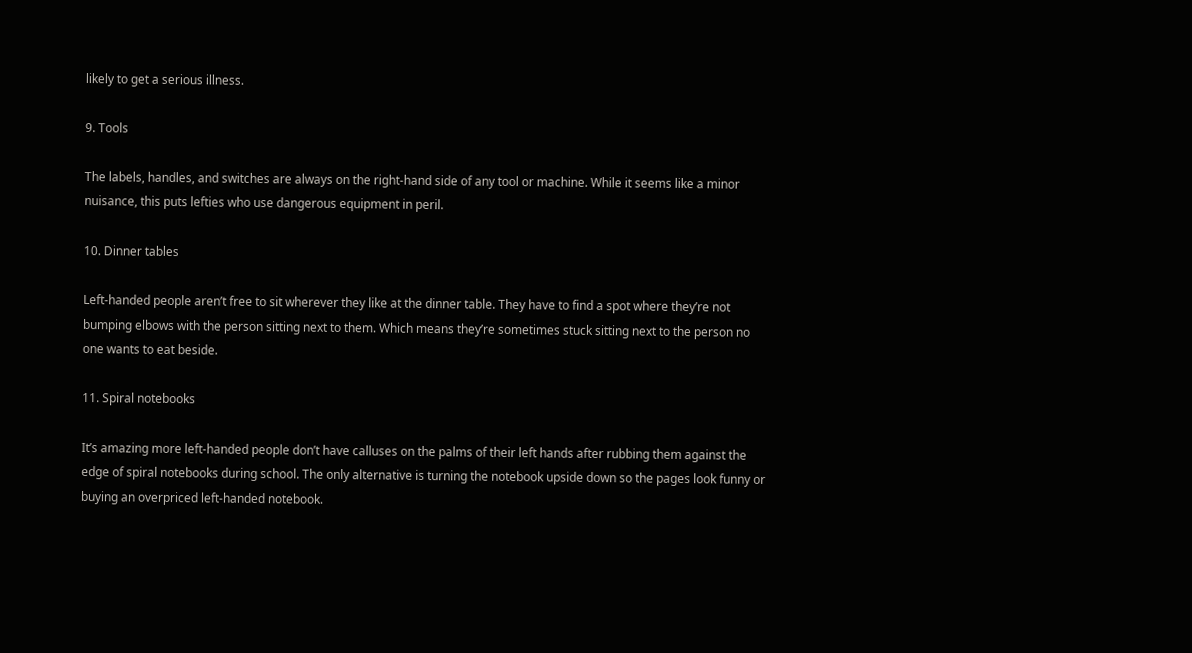likely to get a serious illness.

9. Tools

The labels, handles, and switches are always on the right-hand side of any tool or machine. While it seems like a minor nuisance, this puts lefties who use dangerous equipment in peril.

10. Dinner tables

Left-handed people aren’t free to sit wherever they like at the dinner table. They have to find a spot where they’re not bumping elbows with the person sitting next to them. Which means they’re sometimes stuck sitting next to the person no one wants to eat beside.

11. Spiral notebooks

It’s amazing more left-handed people don’t have calluses on the palms of their left hands after rubbing them against the edge of spiral notebooks during school. The only alternative is turning the notebook upside down so the pages look funny or buying an overpriced left-handed notebook.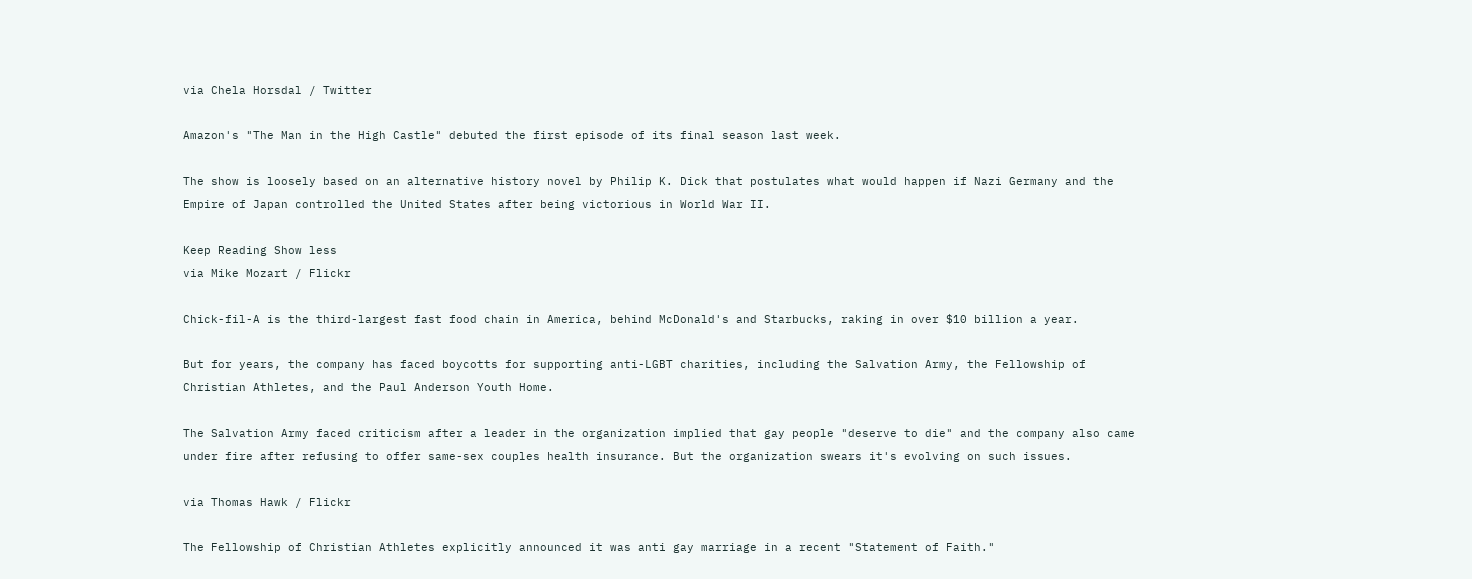via Chela Horsdal / Twitter

Amazon's "The Man in the High Castle" debuted the first episode of its final season last week.

The show is loosely based on an alternative history novel by Philip K. Dick that postulates what would happen if Nazi Germany and the Empire of Japan controlled the United States after being victorious in World War II.

Keep Reading Show less
via Mike Mozart / Flickr

Chick-fil-A is the third-largest fast food chain in America, behind McDonald's and Starbucks, raking in over $10 billion a year.

But for years, the company has faced boycotts for supporting anti-LGBT charities, including the Salvation Army, the Fellowship of Christian Athletes, and the Paul Anderson Youth Home.

The Salvation Army faced criticism after a leader in the organization implied that gay people "deserve to die" and the company also came under fire after refusing to offer same-sex couples health insurance. But the organization swears it's evolving on such issues.

via Thomas Hawk / Flickr

The Fellowship of Christian Athletes explicitly announced it was anti gay marriage in a recent "Statement of Faith."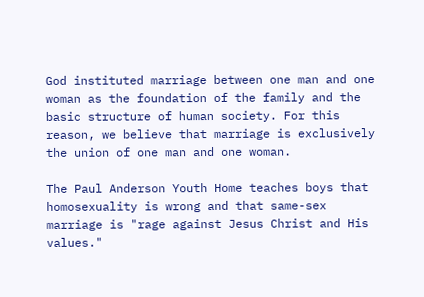God instituted marriage between one man and one woman as the foundation of the family and the basic structure of human society. For this reason, we believe that marriage is exclusively the union of one man and one woman.

The Paul Anderson Youth Home teaches boys that homosexuality is wrong and that same-sex marriage is "rage against Jesus Christ and His values."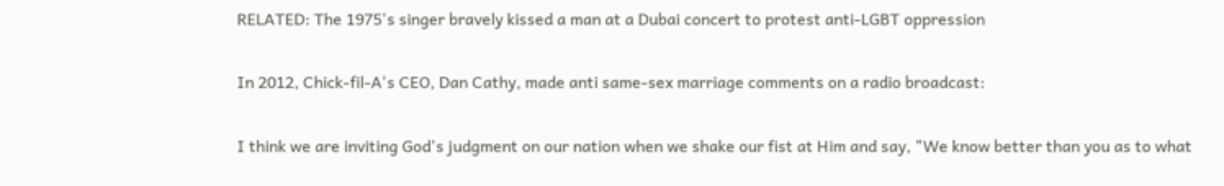RELATED: The 1975's singer bravely kissed a man at a Dubai concert to protest anti-LGBT oppression

In 2012, Chick-fil-A's CEO, Dan Cathy, made anti same-sex marriage comments on a radio broadcast:

I think we are inviting God's judgment on our nation when we shake our fist at Him and say, "We know better than you as to what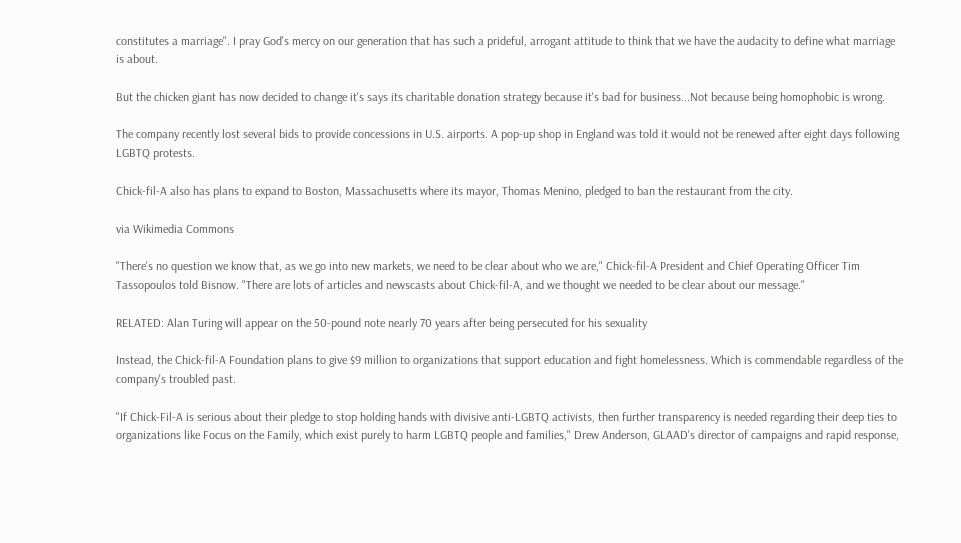constitutes a marriage". I pray God's mercy on our generation that has such a prideful, arrogant attitude to think that we have the audacity to define what marriage is about.

But the chicken giant has now decided to change it's says its charitable donation strategy because it's bad for business...Not because being homophobic is wrong.

The company recently lost several bids to provide concessions in U.S. airports. A pop-up shop in England was told it would not be renewed after eight days following LGBTQ protests.

Chick-fil-A also has plans to expand to Boston, Massachusetts where its mayor, Thomas Menino, pledged to ban the restaurant from the city.

via Wikimedia Commons

"There's no question we know that, as we go into new markets, we need to be clear about who we are," Chick-fil-A President and Chief Operating Officer Tim Tassopoulos told Bisnow. "There are lots of articles and newscasts about Chick-fil-A, and we thought we needed to be clear about our message."

RELATED: Alan Turing will appear on the 50-pound note nearly 70 years after being persecuted for his sexuality

Instead, the Chick-fil-A Foundation plans to give $9 million to organizations that support education and fight homelessness. Which is commendable regardless of the company's troubled past.

"If Chick-Fil-A is serious about their pledge to stop holding hands with divisive anti-LGBTQ activists, then further transparency is needed regarding their deep ties to organizations like Focus on the Family, which exist purely to harm LGBTQ people and families," Drew Anderson, GLAAD's director of campaigns and rapid response,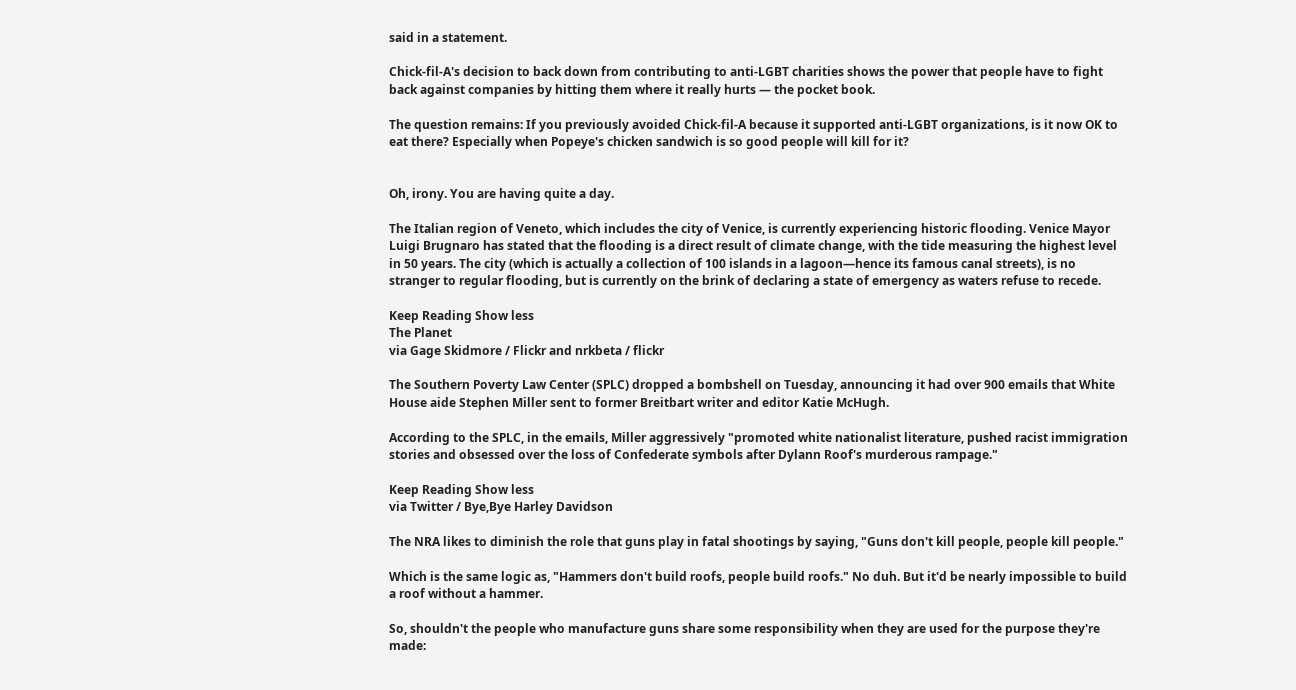said in a statement.

Chick-fil-A's decision to back down from contributing to anti-LGBT charities shows the power that people have to fight back against companies by hitting them where it really hurts — the pocket book.

The question remains: If you previously avoided Chick-fil-A because it supported anti-LGBT organizations, is it now OK to eat there? Especially when Popeye's chicken sandwich is so good people will kill for it?


Oh, irony. You are having quite a day.

The Italian region of Veneto, which includes the city of Venice, is currently experiencing historic flooding. Venice Mayor Luigi Brugnaro has stated that the flooding is a direct result of climate change, with the tide measuring the highest level in 50 years. The city (which is actually a collection of 100 islands in a lagoon—hence its famous canal streets), is no stranger to regular flooding, but is currently on the brink of declaring a state of emergency as waters refuse to recede.

Keep Reading Show less
The Planet
via Gage Skidmore / Flickr and nrkbeta / flickr

The Southern Poverty Law Center (SPLC) dropped a bombshell on Tuesday, announcing it had over 900 emails that White House aide Stephen Miller sent to former Breitbart writer and editor Katie McHugh.

According to the SPLC, in the emails, Miller aggressively "promoted white nationalist literature, pushed racist immigration stories and obsessed over the loss of Confederate symbols after Dylann Roof's murderous rampage."

Keep Reading Show less
via Twitter / Bye,Bye Harley Davidson

The NRA likes to diminish the role that guns play in fatal shootings by saying, "Guns don't kill people, people kill people."

Which is the same logic as, "Hammers don't build roofs, people build roofs." No duh. But it'd be nearly impossible to build a roof without a hammer.

So, shouldn't the people who manufacture guns share some responsibility when they are used for the purpose they're made: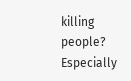killing people? Especially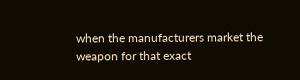when the manufacturers market the weapon for that exact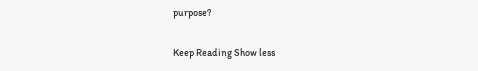purpose?

Keep Reading Show less